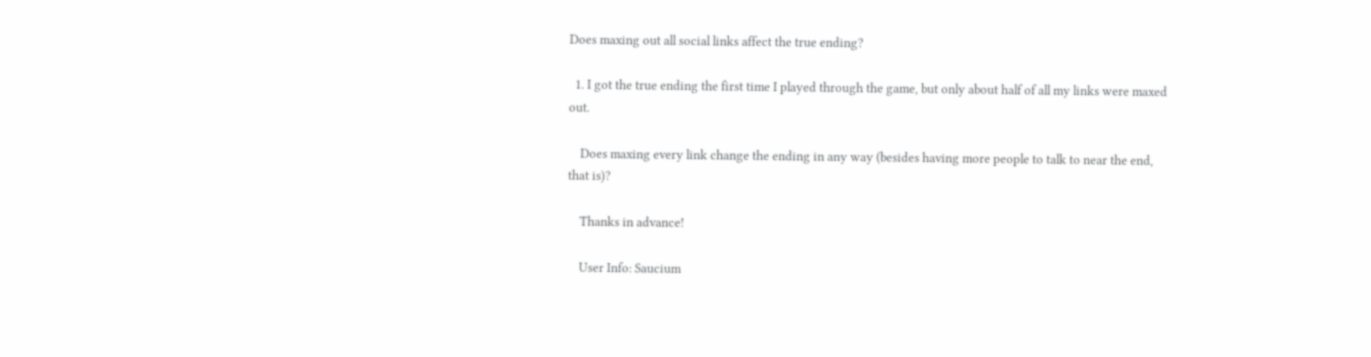Does maxing out all social links affect the true ending?

  1. I got the true ending the first time I played through the game, but only about half of all my links were maxed out.

    Does maxing every link change the ending in any way (besides having more people to talk to near the end, that is)?

    Thanks in advance!

    User Info: Saucium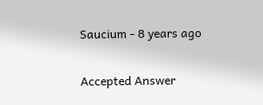Saucium - 8 years ago

Accepted Answer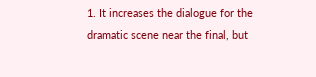1. It increases the dialogue for the dramatic scene near the final, but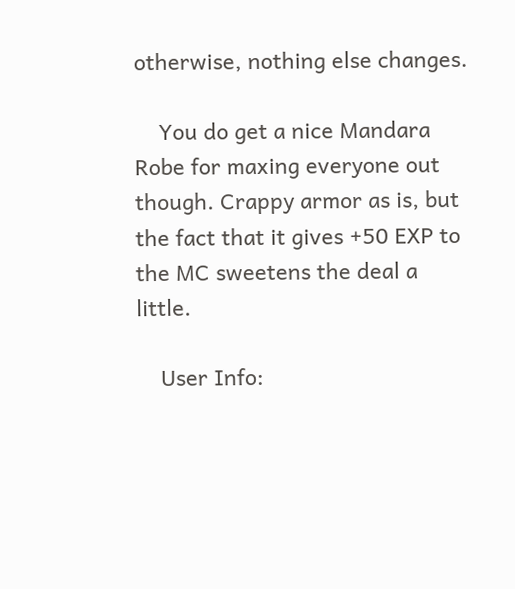otherwise, nothing else changes.

    You do get a nice Mandara Robe for maxing everyone out though. Crappy armor as is, but the fact that it gives +50 EXP to the MC sweetens the deal a little.

    User Info: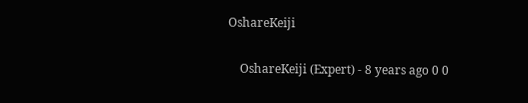OshareKeiji

    OshareKeiji (Expert) - 8 years ago 0 0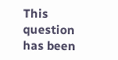This question has been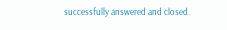successfully answered and closed.